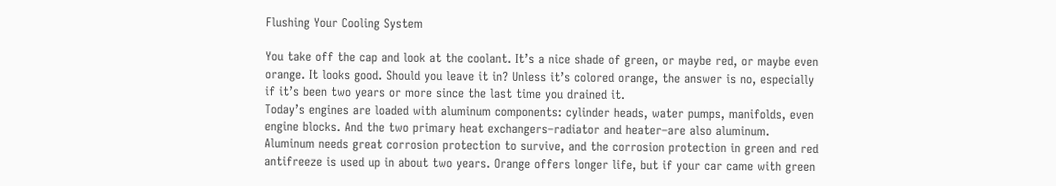Flushing Your Cooling System

You take off the cap and look at the coolant. It’s a nice shade of green, or maybe red, or maybe even orange. It looks good. Should you leave it in? Unless it’s colored orange, the answer is no, especially if it’s been two years or more since the last time you drained it.
Today’s engines are loaded with aluminum components: cylinder heads, water pumps, manifolds, even engine blocks. And the two primary heat exchangers–radiator and heater–are also aluminum. Aluminum needs great corrosion protection to survive, and the corrosion protection in green and red antifreeze is used up in about two years. Orange offers longer life, but if your car came with green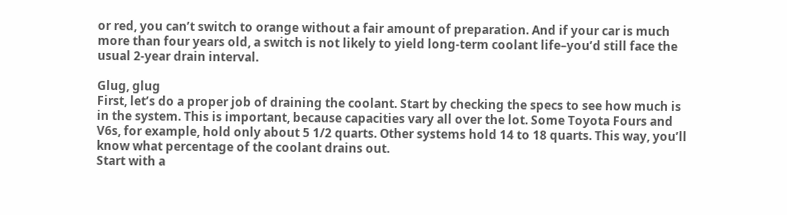or red, you can’t switch to orange without a fair amount of preparation. And if your car is much more than four years old, a switch is not likely to yield long-term coolant life–you’d still face the usual 2-year drain interval.

Glug, glug
First, let’s do a proper job of draining the coolant. Start by checking the specs to see how much is in the system. This is important, because capacities vary all over the lot. Some Toyota Fours and V6s, for example, hold only about 5 1/2 quarts. Other systems hold 14 to 18 quarts. This way, you’ll know what percentage of the coolant drains out.
Start with a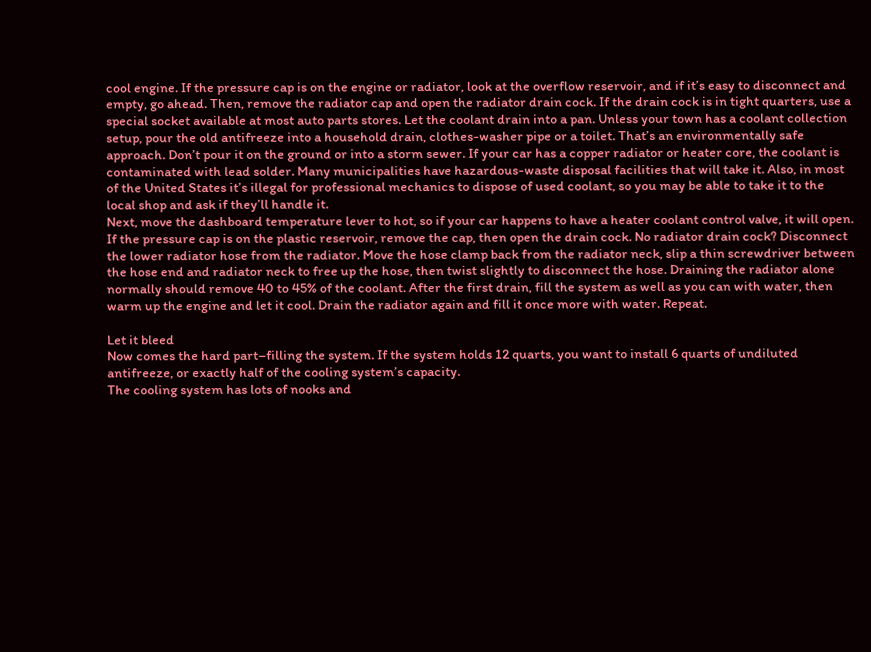cool engine. If the pressure cap is on the engine or radiator, look at the overflow reservoir, and if it’s easy to disconnect and empty, go ahead. Then, remove the radiator cap and open the radiator drain cock. If the drain cock is in tight quarters, use a special socket available at most auto parts stores. Let the coolant drain into a pan. Unless your town has a coolant collection setup, pour the old antifreeze into a household drain, clothes-washer pipe or a toilet. That’s an environmentally safe approach. Don’t pour it on the ground or into a storm sewer. If your car has a copper radiator or heater core, the coolant is contaminated with lead solder. Many municipalities have hazardous-waste disposal facilities that will take it. Also, in most of the United States it’s illegal for professional mechanics to dispose of used coolant, so you may be able to take it to the local shop and ask if they’ll handle it.
Next, move the dashboard temperature lever to hot, so if your car happens to have a heater coolant control valve, it will open. If the pressure cap is on the plastic reservoir, remove the cap, then open the drain cock. No radiator drain cock? Disconnect the lower radiator hose from the radiator. Move the hose clamp back from the radiator neck, slip a thin screwdriver between the hose end and radiator neck to free up the hose, then twist slightly to disconnect the hose. Draining the radiator alone normally should remove 40 to 45% of the coolant. After the first drain, fill the system as well as you can with water, then warm up the engine and let it cool. Drain the radiator again and fill it once more with water. Repeat.

Let it bleed
Now comes the hard part–filling the system. If the system holds 12 quarts, you want to install 6 quarts of undiluted antifreeze, or exactly half of the cooling system’s capacity.
The cooling system has lots of nooks and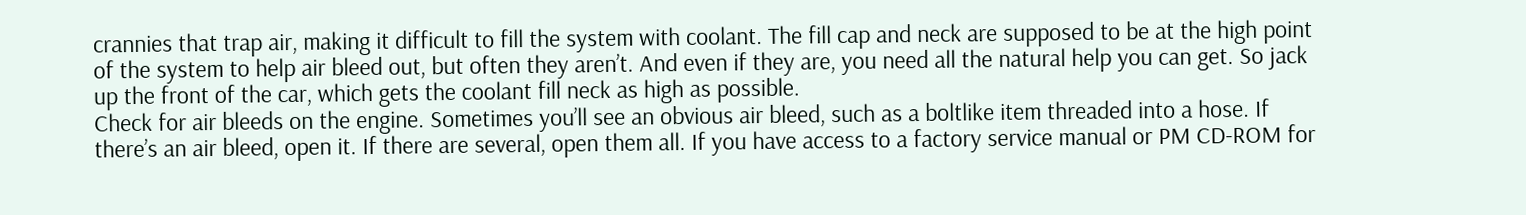crannies that trap air, making it difficult to fill the system with coolant. The fill cap and neck are supposed to be at the high point of the system to help air bleed out, but often they aren’t. And even if they are, you need all the natural help you can get. So jack up the front of the car, which gets the coolant fill neck as high as possible.
Check for air bleeds on the engine. Sometimes you’ll see an obvious air bleed, such as a boltlike item threaded into a hose. If there’s an air bleed, open it. If there are several, open them all. If you have access to a factory service manual or PM CD-ROM for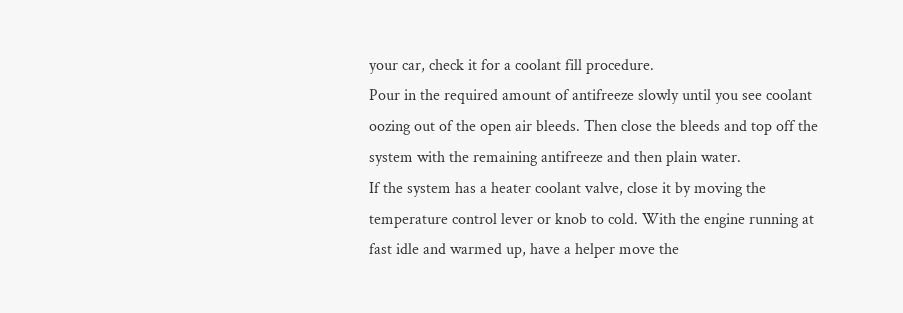your car, check it for a coolant fill procedure.
Pour in the required amount of antifreeze slowly until you see coolant oozing out of the open air bleeds. Then close the bleeds and top off the system with the remaining antifreeze and then plain water.
If the system has a heater coolant valve, close it by moving the temperature control lever or knob to cold. With the engine running at fast idle and warmed up, have a helper move the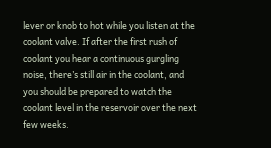lever or knob to hot while you listen at the coolant valve. If after the first rush of coolant you hear a continuous gurgling noise, there’s still air in the coolant, and you should be prepared to watch the coolant level in the reservoir over the next few weeks.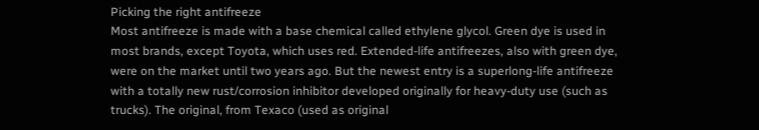Picking the right antifreeze
Most antifreeze is made with a base chemical called ethylene glycol. Green dye is used in most brands, except Toyota, which uses red. Extended-life antifreezes, also with green dye, were on the market until two years ago. But the newest entry is a superlong-life antifreeze with a totally new rust/corrosion inhibitor developed originally for heavy-duty use (such as trucks). The original, from Texaco (used as original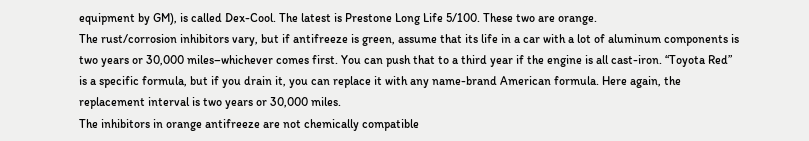equipment by GM), is called Dex-Cool. The latest is Prestone Long Life 5/100. These two are orange.
The rust/corrosion inhibitors vary, but if antifreeze is green, assume that its life in a car with a lot of aluminum components is two years or 30,000 miles–whichever comes first. You can push that to a third year if the engine is all cast-iron. “Toyota Red” is a specific formula, but if you drain it, you can replace it with any name-brand American formula. Here again, the replacement interval is two years or 30,000 miles.
The inhibitors in orange antifreeze are not chemically compatible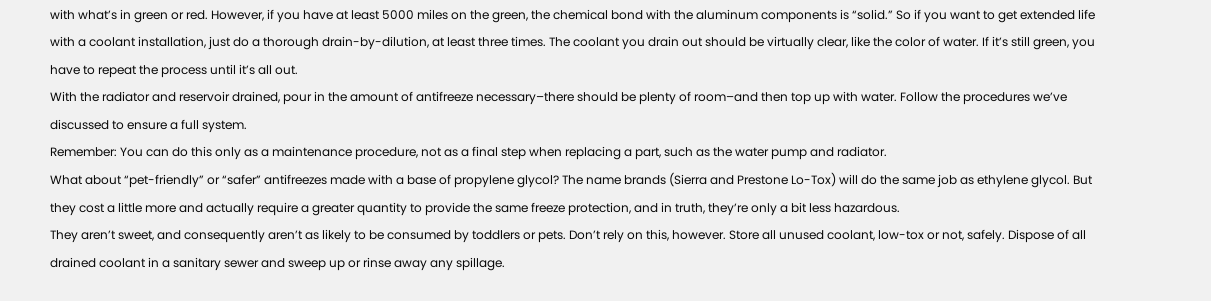with what’s in green or red. However, if you have at least 5000 miles on the green, the chemical bond with the aluminum components is “solid.” So if you want to get extended life with a coolant installation, just do a thorough drain-by-dilution, at least three times. The coolant you drain out should be virtually clear, like the color of water. If it’s still green, you have to repeat the process until it’s all out.
With the radiator and reservoir drained, pour in the amount of antifreeze necessary–there should be plenty of room–and then top up with water. Follow the procedures we’ve discussed to ensure a full system.
Remember: You can do this only as a maintenance procedure, not as a final step when replacing a part, such as the water pump and radiator.
What about “pet-friendly” or “safer” antifreezes made with a base of propylene glycol? The name brands (Sierra and Prestone Lo-Tox) will do the same job as ethylene glycol. But they cost a little more and actually require a greater quantity to provide the same freeze protection, and in truth, they’re only a bit less hazardous.
They aren’t sweet, and consequently aren’t as likely to be consumed by toddlers or pets. Don’t rely on this, however. Store all unused coolant, low-tox or not, safely. Dispose of all drained coolant in a sanitary sewer and sweep up or rinse away any spillage.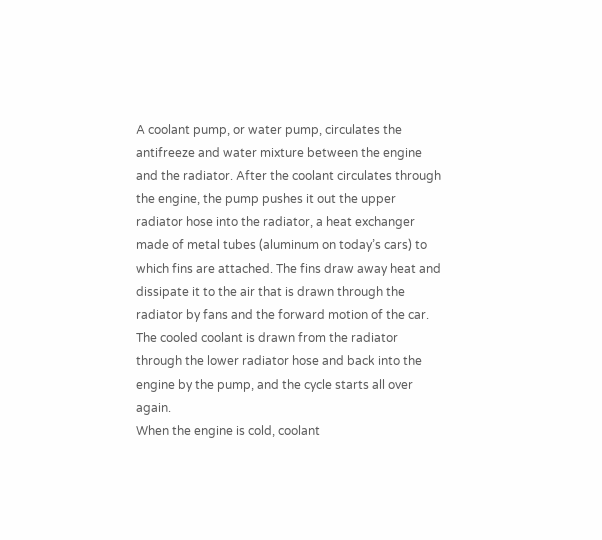A coolant pump, or water pump, circulates the antifreeze and water mixture between the engine and the radiator. After the coolant circulates through the engine, the pump pushes it out the upper radiator hose into the radiator, a heat exchanger made of metal tubes (aluminum on today’s cars) to which fins are attached. The fins draw away heat and dissipate it to the air that is drawn through the radiator by fans and the forward motion of the car. The cooled coolant is drawn from the radiator through the lower radiator hose and back into the engine by the pump, and the cycle starts all over again.
When the engine is cold, coolant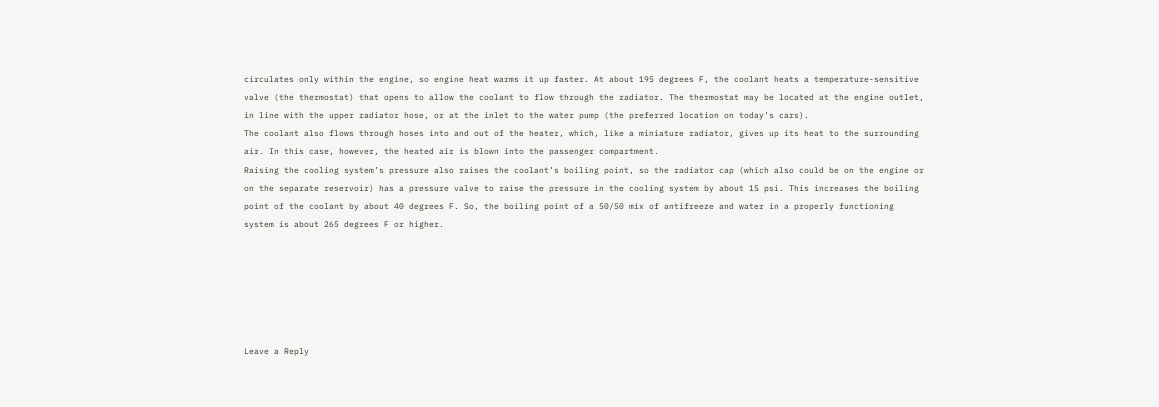circulates only within the engine, so engine heat warms it up faster. At about 195 degrees F, the coolant heats a temperature-sensitive valve (the thermostat) that opens to allow the coolant to flow through the radiator. The thermostat may be located at the engine outlet, in line with the upper radiator hose, or at the inlet to the water pump (the preferred location on today’s cars).
The coolant also flows through hoses into and out of the heater, which, like a miniature radiator, gives up its heat to the surrounding air. In this case, however, the heated air is blown into the passenger compartment.
Raising the cooling system’s pressure also raises the coolant’s boiling point, so the radiator cap (which also could be on the engine or on the separate reservoir) has a pressure valve to raise the pressure in the cooling system by about 15 psi. This increases the boiling point of the coolant by about 40 degrees F. So, the boiling point of a 50/50 mix of antifreeze and water in a properly functioning system is about 265 degrees F or higher.






Leave a Reply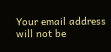Your email address will not be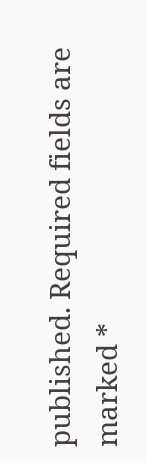published. Required fields are marked *